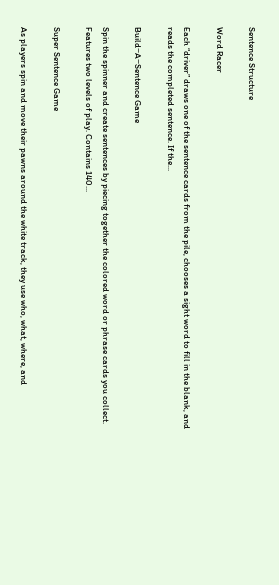Sentence Structure

Word Racer

Each “driver” draws one of the sentence cards from the pile, chooses a sight word to fill in the blank, and reads the completed sentence. If the...

Build−A−Sentence Game

Spin the spinner and create sentences by piecing together the colored word or phrase cards you collect. Features two levels of play. Contains 140...

Super Sentence Game

As players spin and move their pawns around the white track, they use who, what, where, and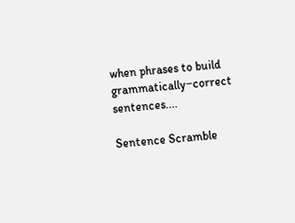when phrases to build grammatically−correct sentences....

Sentence Scramble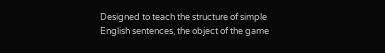Designed to teach the structure of simple English sentences, the object of the game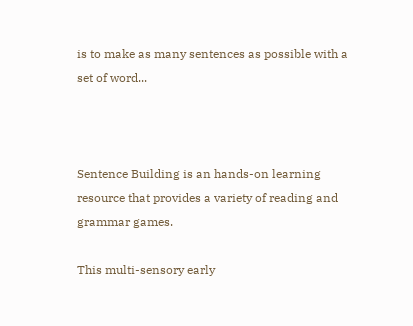is to make as many sentences as possible with a set of word...



Sentence Building is an hands-on learning resource that provides a variety of reading and grammar games.

This multi-sensory early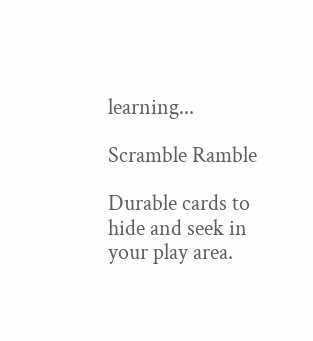learning...

Scramble Ramble

Durable cards to hide and seek in your play area.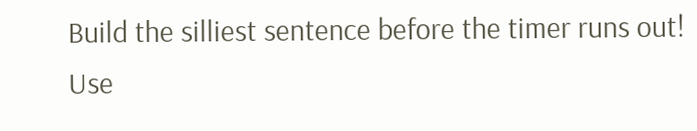Build the silliest sentence before the timer runs out! Use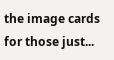the image cards for those just...